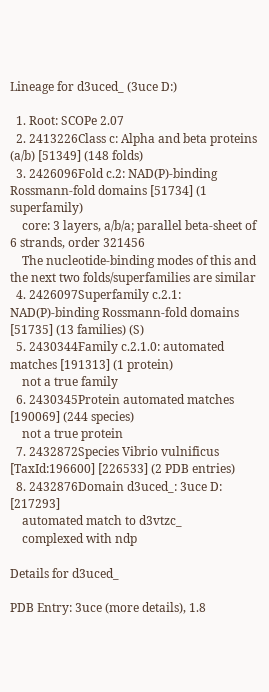Lineage for d3uced_ (3uce D:)

  1. Root: SCOPe 2.07
  2. 2413226Class c: Alpha and beta proteins (a/b) [51349] (148 folds)
  3. 2426096Fold c.2: NAD(P)-binding Rossmann-fold domains [51734] (1 superfamily)
    core: 3 layers, a/b/a; parallel beta-sheet of 6 strands, order 321456
    The nucleotide-binding modes of this and the next two folds/superfamilies are similar
  4. 2426097Superfamily c.2.1: NAD(P)-binding Rossmann-fold domains [51735] (13 families) (S)
  5. 2430344Family c.2.1.0: automated matches [191313] (1 protein)
    not a true family
  6. 2430345Protein automated matches [190069] (244 species)
    not a true protein
  7. 2432872Species Vibrio vulnificus [TaxId:196600] [226533] (2 PDB entries)
  8. 2432876Domain d3uced_: 3uce D: [217293]
    automated match to d3vtzc_
    complexed with ndp

Details for d3uced_

PDB Entry: 3uce (more details), 1.8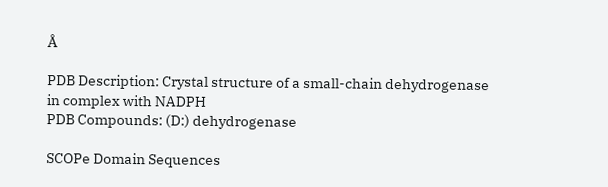Å

PDB Description: Crystal structure of a small-chain dehydrogenase in complex with NADPH
PDB Compounds: (D:) dehydrogenase

SCOPe Domain Sequences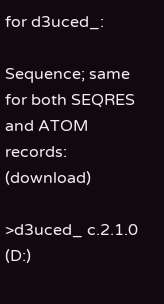for d3uced_:

Sequence; same for both SEQRES and ATOM records: (download)

>d3uced_ c.2.1.0 (D:)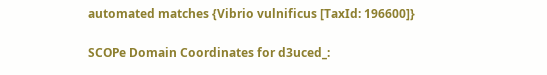automated matches {Vibrio vulnificus [TaxId: 196600]}

SCOPe Domain Coordinates for d3uced_: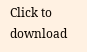Click to download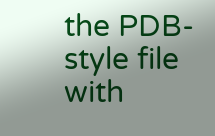the PDB-style file with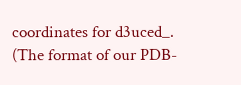coordinates for d3uced_.
(The format of our PDB-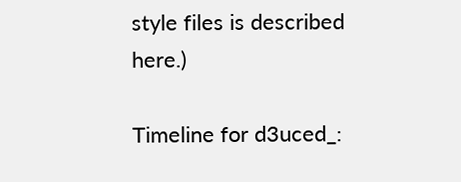style files is described here.)

Timeline for d3uced_: